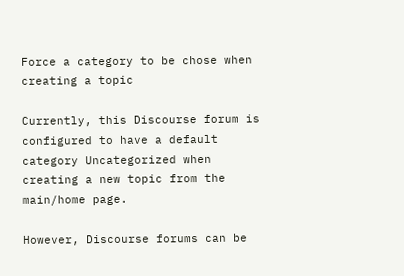Force a category to be chose when creating a topic

Currently, this Discourse forum is configured to have a default category Uncategorized when creating a new topic from the main/home page.

However, Discourse forums can be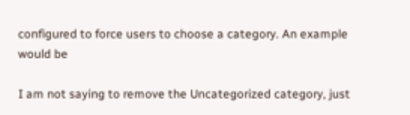configured to force users to choose a category. An example would be

I am not saying to remove the Uncategorized category, just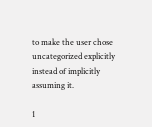to make the user chose uncategorized explicitly instead of implicitly assuming it.

1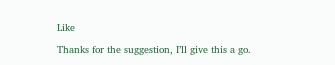Like

Thanks for the suggestion, I’ll give this a go.